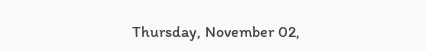Thursday, November 02,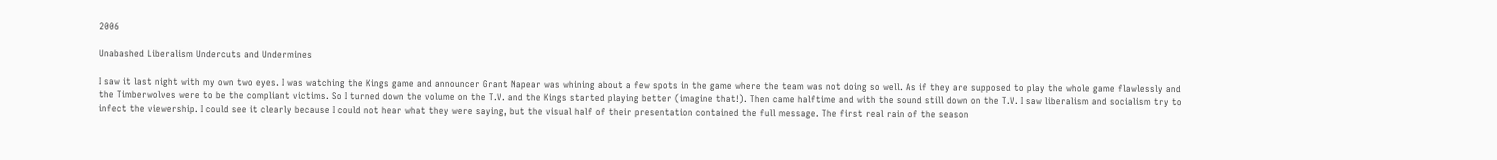2006

Unabashed Liberalism Undercuts and Undermines

I saw it last night with my own two eyes. I was watching the Kings game and announcer Grant Napear was whining about a few spots in the game where the team was not doing so well. As if they are supposed to play the whole game flawlessly and the Timberwolves were to be the compliant victims. So I turned down the volume on the T.V. and the Kings started playing better (imagine that!). Then came halftime and with the sound still down on the T.V. I saw liberalism and socialism try to infect the viewership. I could see it clearly because I could not hear what they were saying, but the visual half of their presentation contained the full message. The first real rain of the season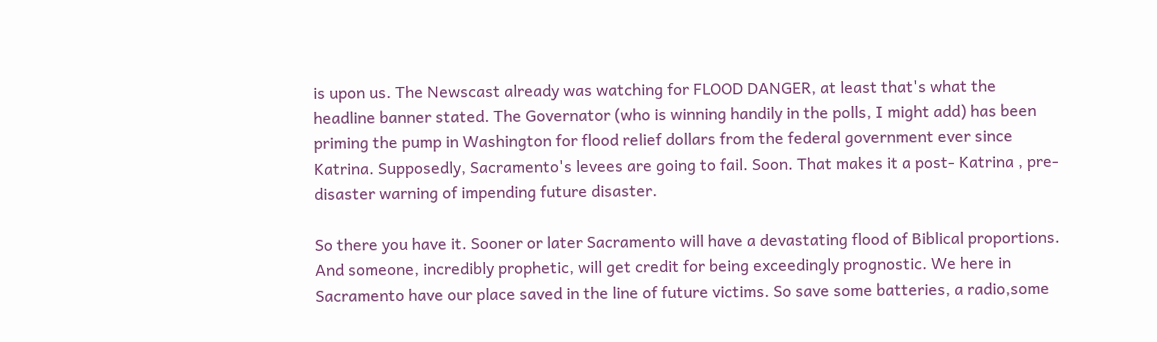is upon us. The Newscast already was watching for FLOOD DANGER, at least that's what the headline banner stated. The Governator (who is winning handily in the polls, I might add) has been priming the pump in Washington for flood relief dollars from the federal government ever since Katrina. Supposedly, Sacramento's levees are going to fail. Soon. That makes it a post- Katrina , pre-disaster warning of impending future disaster.

So there you have it. Sooner or later Sacramento will have a devastating flood of Biblical proportions. And someone, incredibly prophetic, will get credit for being exceedingly prognostic. We here in Sacramento have our place saved in the line of future victims. So save some batteries, a radio,some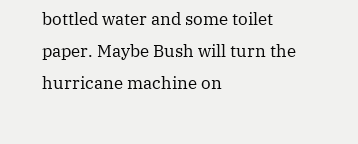bottled water and some toilet paper. Maybe Bush will turn the hurricane machine on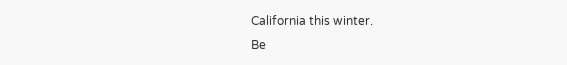California this winter.
Be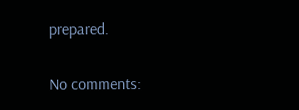prepared.

No comments: